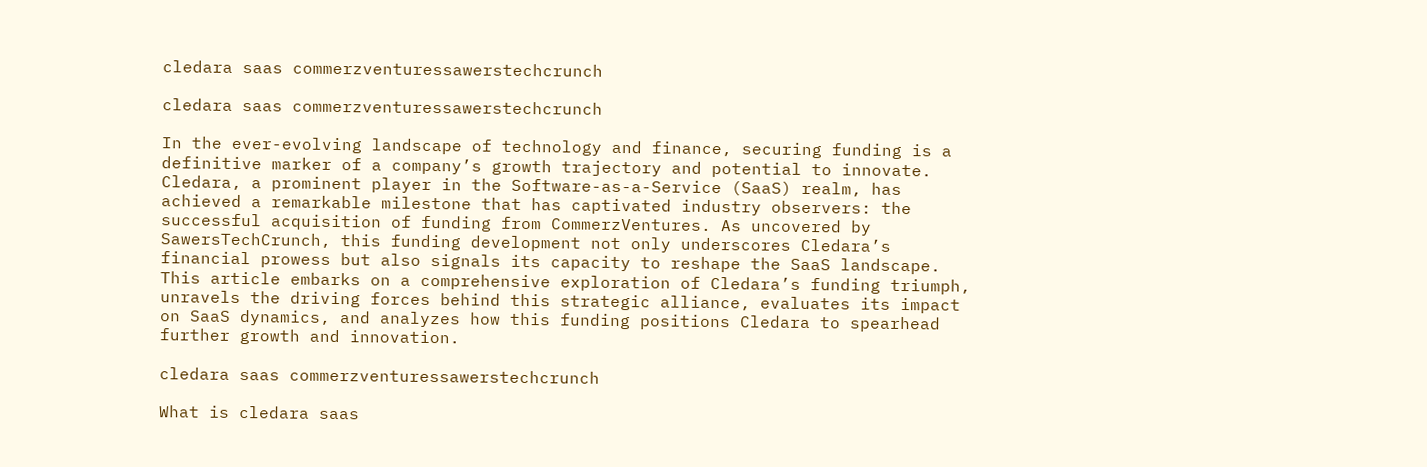cledara saas commerzventuressawerstechcrunch

cledara saas commerzventuressawerstechcrunch

In the ever-evolving landscape of technology and finance, securing funding is a definitive marker of a company’s growth trajectory and potential to innovate. Cledara, a prominent player in the Software-as-a-Service (SaaS) realm, has achieved a remarkable milestone that has captivated industry observers: the successful acquisition of funding from CommerzVentures. As uncovered by SawersTechCrunch, this funding development not only underscores Cledara’s financial prowess but also signals its capacity to reshape the SaaS landscape. This article embarks on a comprehensive exploration of Cledara’s funding triumph, unravels the driving forces behind this strategic alliance, evaluates its impact on SaaS dynamics, and analyzes how this funding positions Cledara to spearhead further growth and innovation.

cledara saas commerzventuressawerstechcrunch

What is cledara saas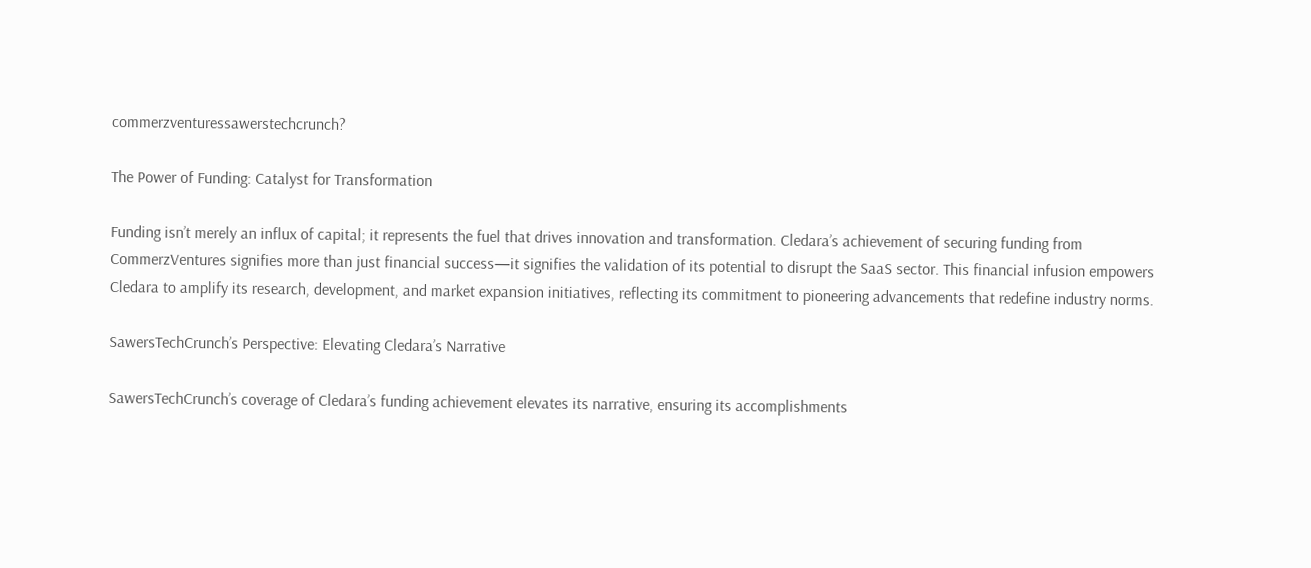commerzventuressawerstechcrunch?

The Power of Funding: Catalyst for Transformation

Funding isn’t merely an influx of capital; it represents the fuel that drives innovation and transformation. Cledara’s achievement of securing funding from CommerzVentures signifies more than just financial success—it signifies the validation of its potential to disrupt the SaaS sector. This financial infusion empowers Cledara to amplify its research, development, and market expansion initiatives, reflecting its commitment to pioneering advancements that redefine industry norms.

SawersTechCrunch’s Perspective: Elevating Cledara’s Narrative

SawersTechCrunch’s coverage of Cledara’s funding achievement elevates its narrative, ensuring its accomplishments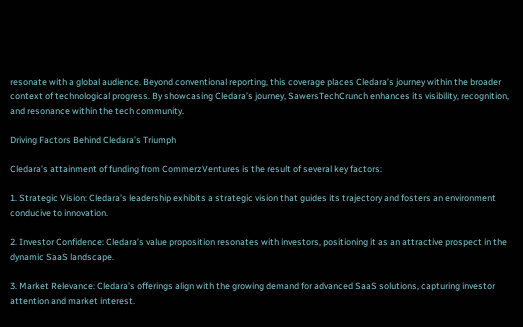resonate with a global audience. Beyond conventional reporting, this coverage places Cledara’s journey within the broader context of technological progress. By showcasing Cledara’s journey, SawersTechCrunch enhances its visibility, recognition, and resonance within the tech community.

Driving Factors Behind Cledara’s Triumph

Cledara’s attainment of funding from CommerzVentures is the result of several key factors:

1. Strategic Vision: Cledara’s leadership exhibits a strategic vision that guides its trajectory and fosters an environment conducive to innovation.

2. Investor Confidence: Cledara’s value proposition resonates with investors, positioning it as an attractive prospect in the dynamic SaaS landscape.

3. Market Relevance: Cledara’s offerings align with the growing demand for advanced SaaS solutions, capturing investor attention and market interest.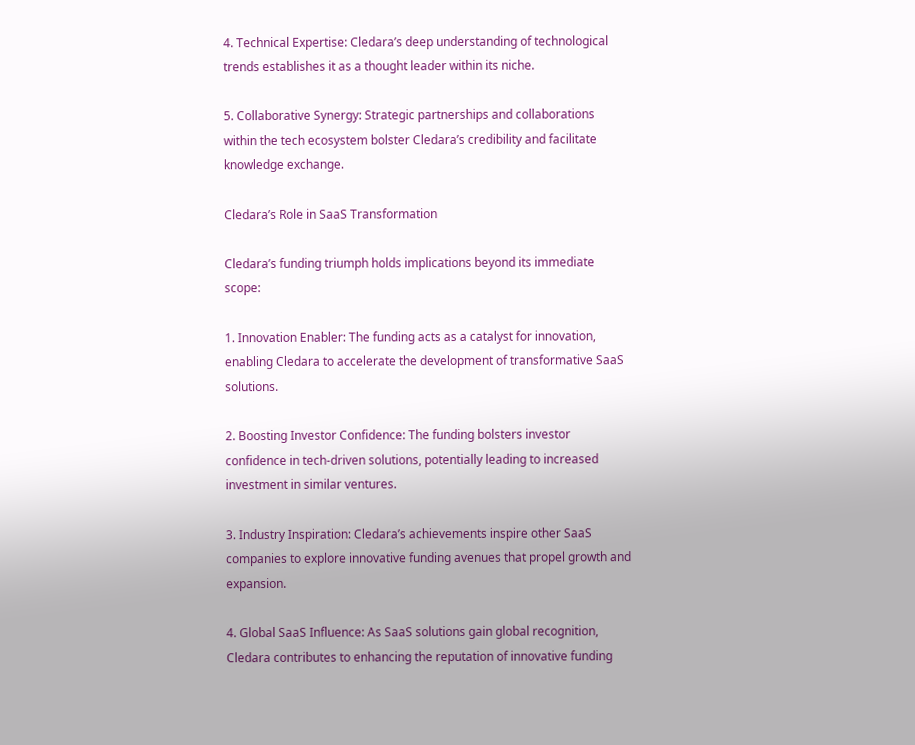4. Technical Expertise: Cledara’s deep understanding of technological trends establishes it as a thought leader within its niche.

5. Collaborative Synergy: Strategic partnerships and collaborations within the tech ecosystem bolster Cledara’s credibility and facilitate knowledge exchange.

Cledara’s Role in SaaS Transformation

Cledara’s funding triumph holds implications beyond its immediate scope:

1. Innovation Enabler: The funding acts as a catalyst for innovation, enabling Cledara to accelerate the development of transformative SaaS solutions.

2. Boosting Investor Confidence: The funding bolsters investor confidence in tech-driven solutions, potentially leading to increased investment in similar ventures.

3. Industry Inspiration: Cledara’s achievements inspire other SaaS companies to explore innovative funding avenues that propel growth and expansion.

4. Global SaaS Influence: As SaaS solutions gain global recognition, Cledara contributes to enhancing the reputation of innovative funding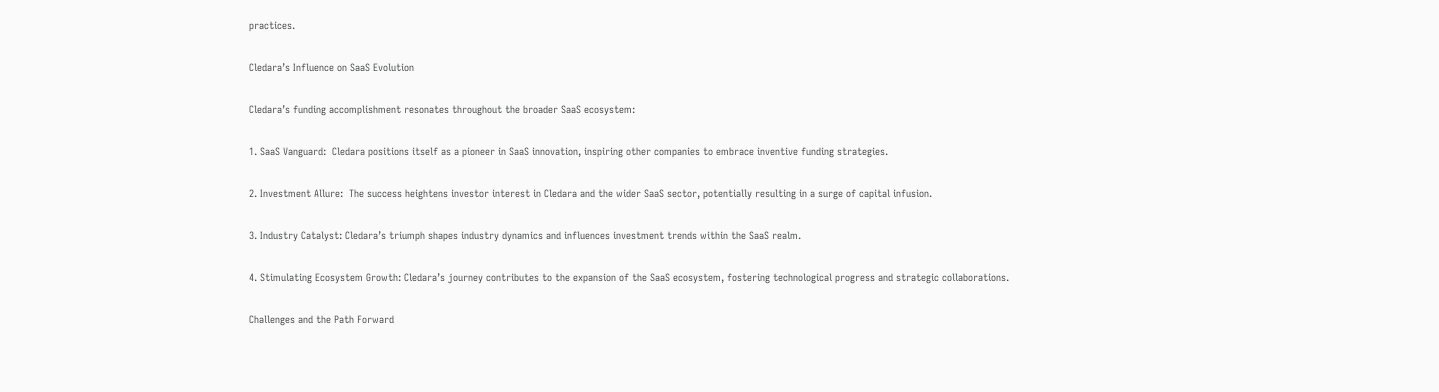practices.

Cledara’s Influence on SaaS Evolution

Cledara’s funding accomplishment resonates throughout the broader SaaS ecosystem:

1. SaaS Vanguard:  Cledara positions itself as a pioneer in SaaS innovation, inspiring other companies to embrace inventive funding strategies.

2. Investment Allure:  The success heightens investor interest in Cledara and the wider SaaS sector, potentially resulting in a surge of capital infusion.

3. Industry Catalyst: Cledara’s triumph shapes industry dynamics and influences investment trends within the SaaS realm.

4. Stimulating Ecosystem Growth: Cledara’s journey contributes to the expansion of the SaaS ecosystem, fostering technological progress and strategic collaborations.

Challenges and the Path Forward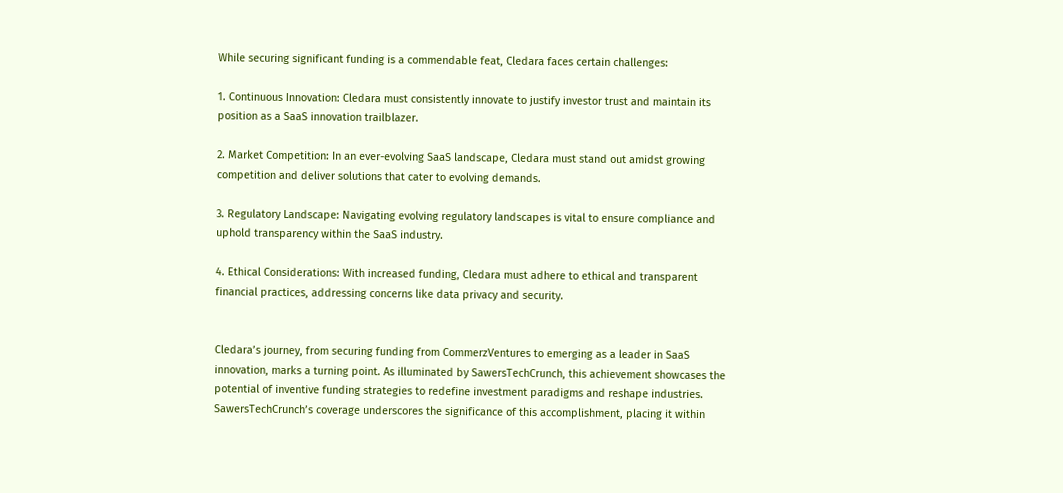While securing significant funding is a commendable feat, Cledara faces certain challenges:

1. Continuous Innovation: Cledara must consistently innovate to justify investor trust and maintain its position as a SaaS innovation trailblazer.

2. Market Competition: In an ever-evolving SaaS landscape, Cledara must stand out amidst growing competition and deliver solutions that cater to evolving demands.

3. Regulatory Landscape: Navigating evolving regulatory landscapes is vital to ensure compliance and uphold transparency within the SaaS industry.

4. Ethical Considerations: With increased funding, Cledara must adhere to ethical and transparent financial practices, addressing concerns like data privacy and security.


Cledara’s journey, from securing funding from CommerzVentures to emerging as a leader in SaaS innovation, marks a turning point. As illuminated by SawersTechCrunch, this achievement showcases the potential of inventive funding strategies to redefine investment paradigms and reshape industries. SawersTechCrunch’s coverage underscores the significance of this accomplishment, placing it within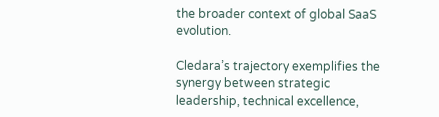the broader context of global SaaS evolution.

Cledara’s trajectory exemplifies the synergy between strategic leadership, technical excellence,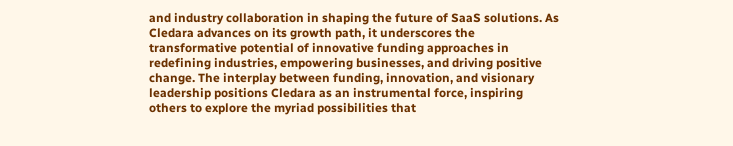and industry collaboration in shaping the future of SaaS solutions. As Cledara advances on its growth path, it underscores the transformative potential of innovative funding approaches in redefining industries, empowering businesses, and driving positive change. The interplay between funding, innovation, and visionary leadership positions Cledara as an instrumental force, inspiring others to explore the myriad possibilities that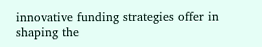innovative funding strategies offer in shaping the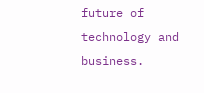future of technology and business.